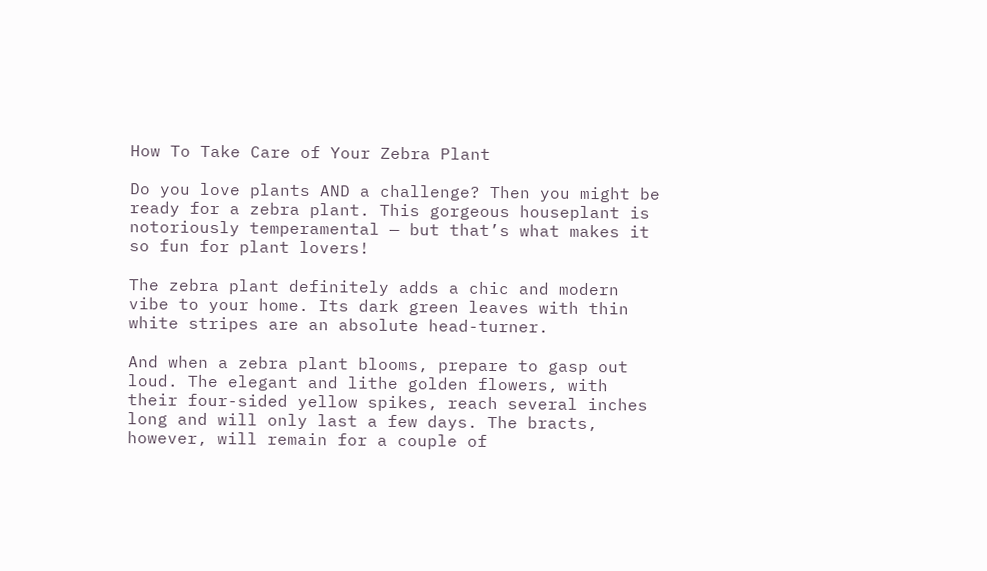How To Take Care of Your Zebra Plant

Do you love plants AND a challenge? Then you might be ready for a zebra plant. This gorgeous houseplant is notoriously temperamental — but that’s what makes it so fun for plant lovers!

The zebra plant definitely adds a chic and modern vibe to your home. Its dark green leaves with thin white stripes are an absolute head-turner.

And when a zebra plant blooms, prepare to gasp out loud. The elegant and lithe golden flowers, with their four-sided yellow spikes, reach several inches long and will only last a few days. The bracts, however, will remain for a couple of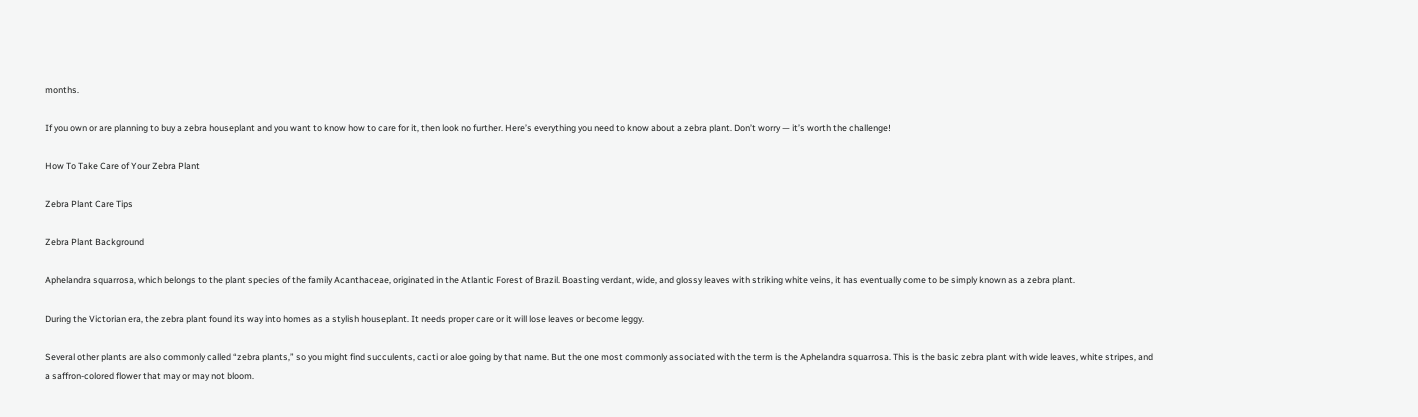months.

If you own or are planning to buy a zebra houseplant and you want to know how to care for it, then look no further. Here’s everything you need to know about a zebra plant. Don’t worry — it’s worth the challenge!

How To Take Care of Your Zebra Plant

Zebra Plant Care Tips

Zebra Plant Background

Aphelandra squarrosa, which belongs to the plant species of the family Acanthaceae, originated in the Atlantic Forest of Brazil. Boasting verdant, wide, and glossy leaves with striking white veins, it has eventually come to be simply known as a zebra plant.

During the Victorian era, the zebra plant found its way into homes as a stylish houseplant. It needs proper care or it will lose leaves or become leggy.

Several other plants are also commonly called “zebra plants,” so you might find succulents, cacti or aloe going by that name. But the one most commonly associated with the term is the Aphelandra squarrosa. This is the basic zebra plant with wide leaves, white stripes, and a saffron-colored flower that may or may not bloom.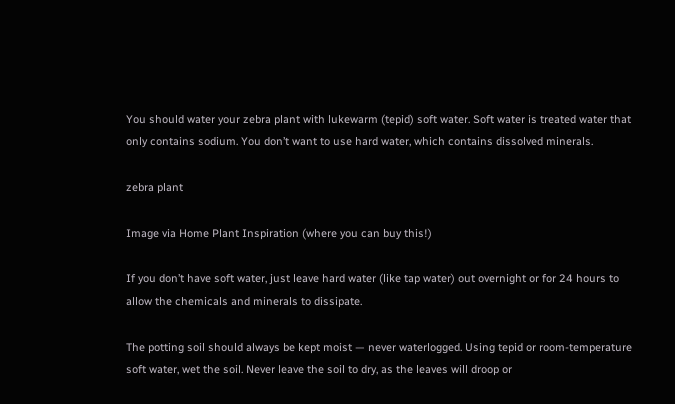You should water your zebra plant with lukewarm (tepid) soft water. Soft water is treated water that only contains sodium. You don’t want to use hard water, which contains dissolved minerals.

zebra plant

Image via Home Plant Inspiration (where you can buy this!)

If you don’t have soft water, just leave hard water (like tap water) out overnight or for 24 hours to allow the chemicals and minerals to dissipate.

The potting soil should always be kept moist — never waterlogged. Using tepid or room-temperature soft water, wet the soil. Never leave the soil to dry, as the leaves will droop or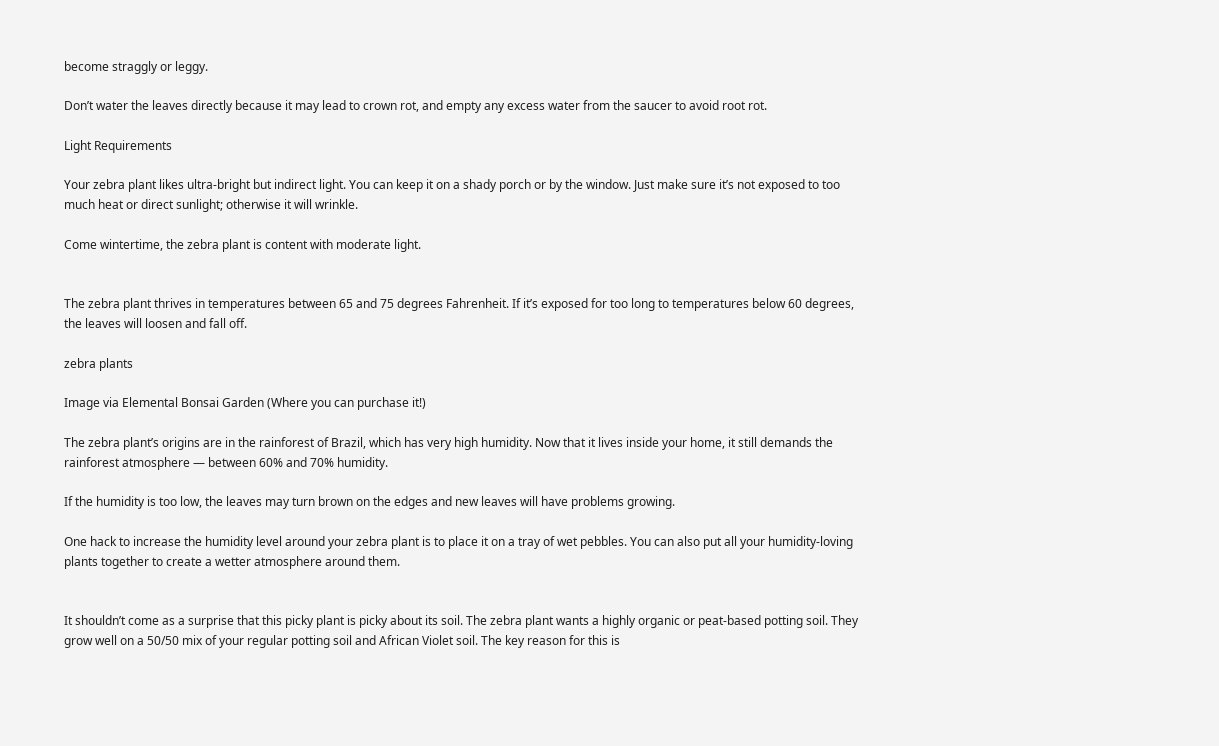become straggly or leggy.

Don’t water the leaves directly because it may lead to crown rot, and empty any excess water from the saucer to avoid root rot.

Light Requirements

Your zebra plant likes ultra-bright but indirect light. You can keep it on a shady porch or by the window. Just make sure it’s not exposed to too much heat or direct sunlight; otherwise it will wrinkle.

Come wintertime, the zebra plant is content with moderate light.


The zebra plant thrives in temperatures between 65 and 75 degrees Fahrenheit. If it’s exposed for too long to temperatures below 60 degrees, the leaves will loosen and fall off.

zebra plants

Image via Elemental Bonsai Garden (Where you can purchase it!)

The zebra plant’s origins are in the rainforest of Brazil, which has very high humidity. Now that it lives inside your home, it still demands the rainforest atmosphere — between 60% and 70% humidity.

If the humidity is too low, the leaves may turn brown on the edges and new leaves will have problems growing.

One hack to increase the humidity level around your zebra plant is to place it on a tray of wet pebbles. You can also put all your humidity-loving plants together to create a wetter atmosphere around them.


It shouldn’t come as a surprise that this picky plant is picky about its soil. The zebra plant wants a highly organic or peat-based potting soil. They grow well on a 50/50 mix of your regular potting soil and African Violet soil. The key reason for this is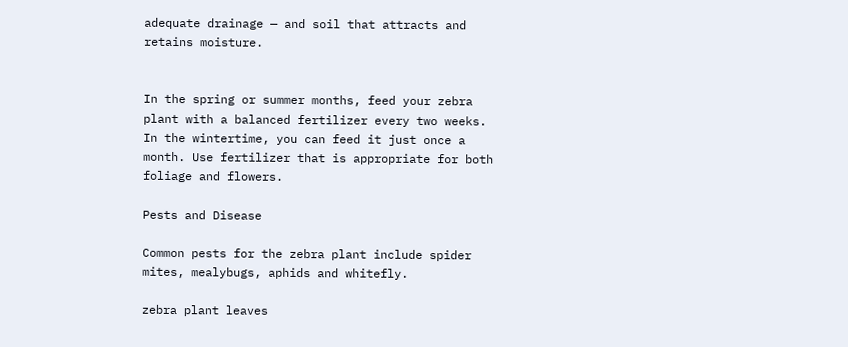adequate drainage — and soil that attracts and retains moisture.


In the spring or summer months, feed your zebra plant with a balanced fertilizer every two weeks. In the wintertime, you can feed it just once a month. Use fertilizer that is appropriate for both foliage and flowers.

Pests and Disease

Common pests for the zebra plant include spider mites, mealybugs, aphids and whitefly.

zebra plant leaves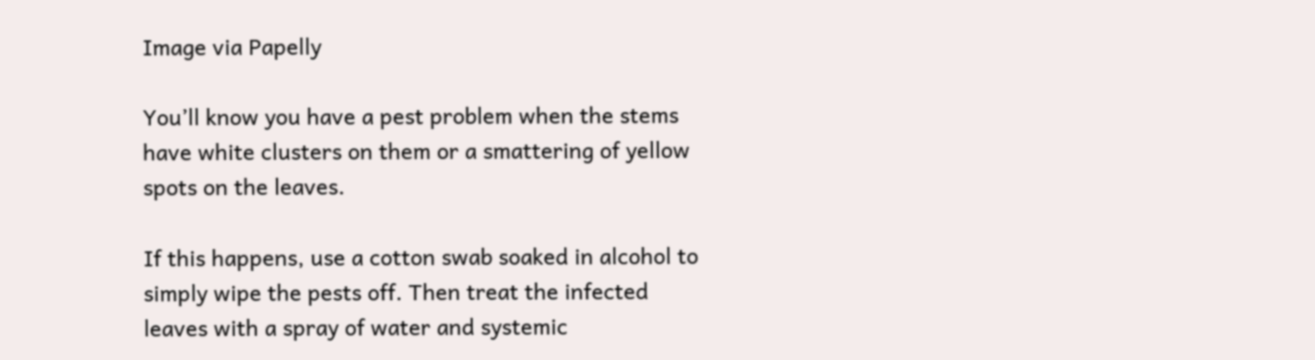Image via Papelly

You’ll know you have a pest problem when the stems have white clusters on them or a smattering of yellow spots on the leaves.

If this happens, use a cotton swab soaked in alcohol to simply wipe the pests off. Then treat the infected leaves with a spray of water and systemic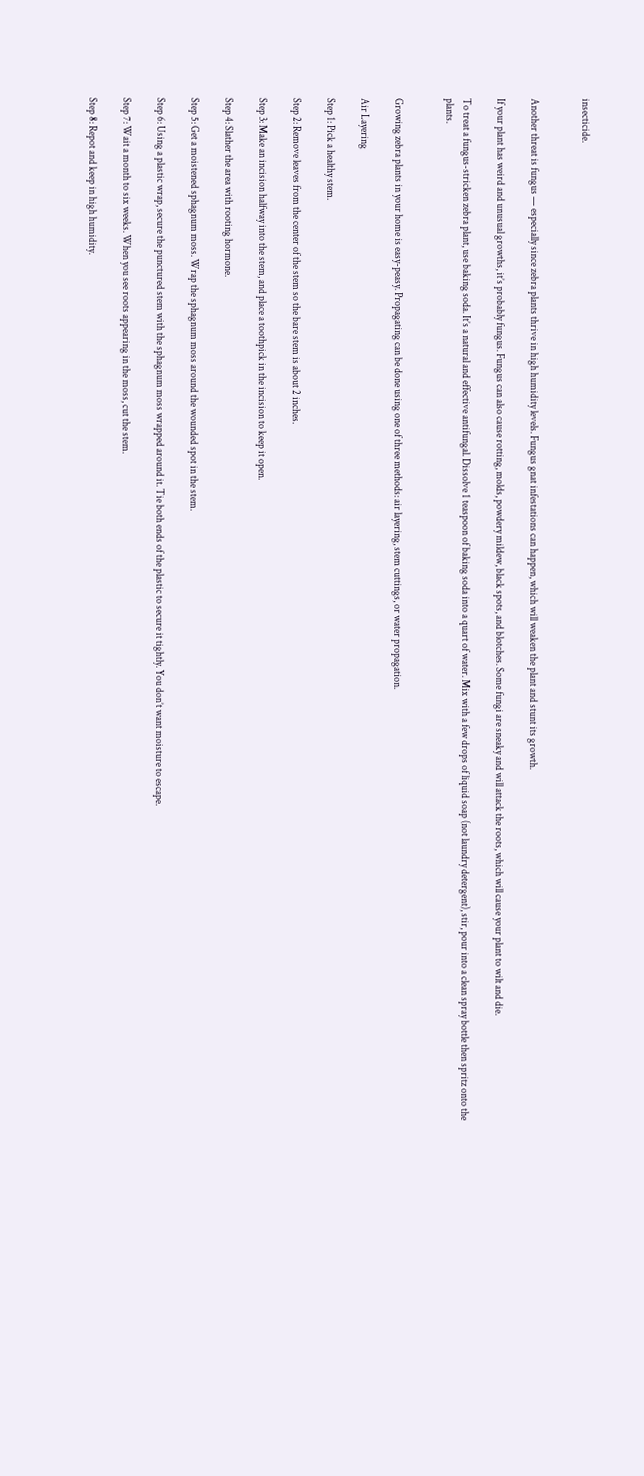insecticide.


Another threat is fungus — especially since zebra plants thrive in high humidity levels. Fungus gnat infestations can happen, which will weaken the plant and stunt its growth.

If your plant has weird and unusual growths, it’s probably fungus. Fungus can also cause rotting, molds, powdery mildew, black spots, and blotches. Some fungi are sneaky and will attack the roots, which will cause your plant to wilt and die.

To treat a fungus-stricken zebra plant, use baking soda. It’s a natural and effective antifungal. Dissolve 1 teaspoon of baking soda into a quart of water. Mix with a few drops of liquid soap (not laundry detergent), stir, pour into a clean spray bottle then spritz onto the plants.


Growing zebra plants in your home is easy-peasy. Propagating can be done using one of three methods: air layering, stem cuttings, or water propagation.

Air Layering

Step 1: Pick a healthy stem.

Step 2: Remove leaves from the center of the stem so the bare stem is about 2 inches.

Step 3: Make an incision halfway into the stem, and place a toothpick in the incision to keep it open.

Step 4: Slather the area with rooting hormone.

Step 5: Get a moistened sphagnum moss. Wrap the sphagnum moss around the wounded spot in the stem.

Step 6: Using a plastic wrap, secure the punctured stem with the sphagnum moss wrapped around it. Tie both ends of the plastic to secure it tightly. You don’t want moisture to escape.

Step 7: Wait a month to six weeks. When you see roots appearing in the moss, cut the stem.

Step 8: Repot and keep in high humidity.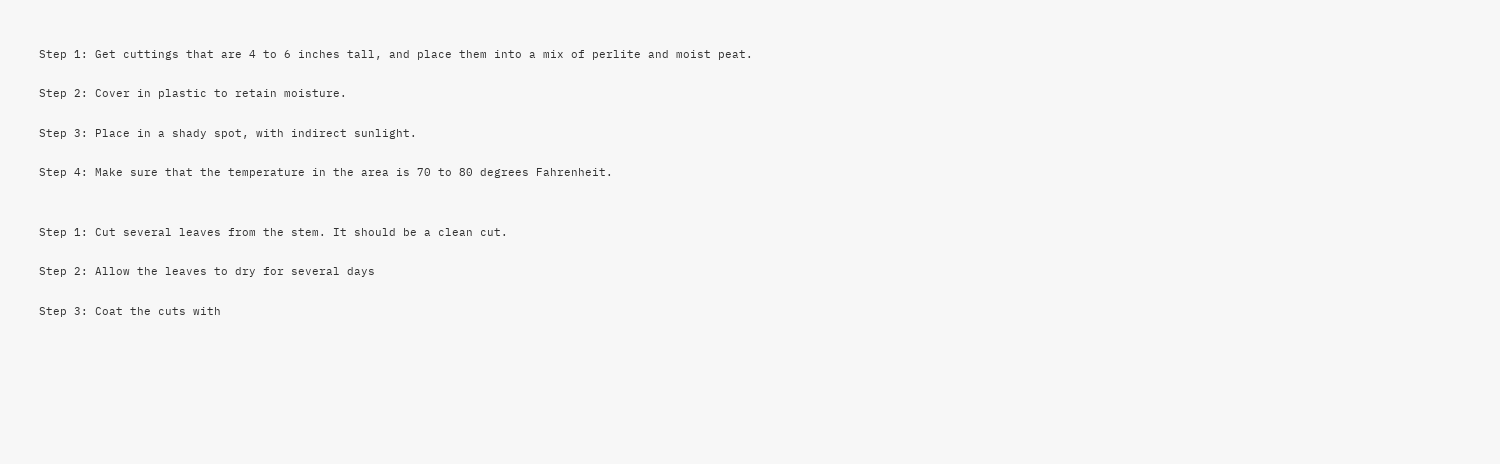Step 1: Get cuttings that are 4 to 6 inches tall, and place them into a mix of perlite and moist peat.

Step 2: Cover in plastic to retain moisture.

Step 3: Place in a shady spot, with indirect sunlight.

Step 4: Make sure that the temperature in the area is 70 to 80 degrees Fahrenheit.


Step 1: Cut several leaves from the stem. It should be a clean cut.

Step 2: Allow the leaves to dry for several days

Step 3: Coat the cuts with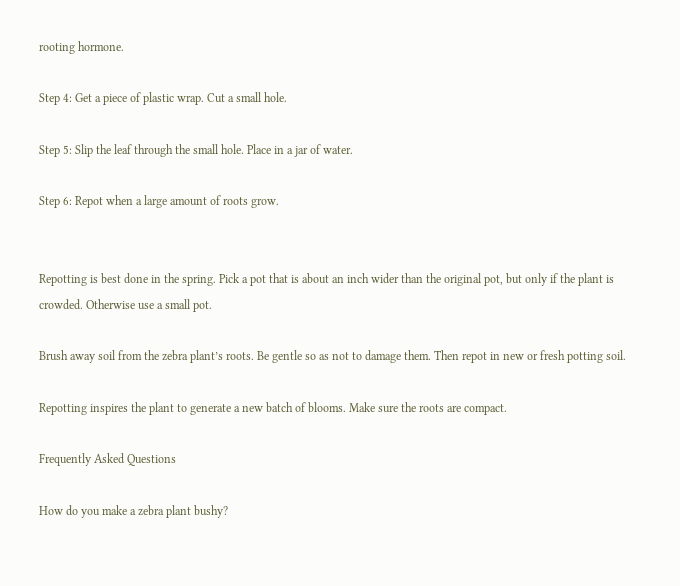rooting hormone.

Step 4: Get a piece of plastic wrap. Cut a small hole.

Step 5: Slip the leaf through the small hole. Place in a jar of water.

Step 6: Repot when a large amount of roots grow.


Repotting is best done in the spring. Pick a pot that is about an inch wider than the original pot, but only if the plant is crowded. Otherwise use a small pot.

Brush away soil from the zebra plant’s roots. Be gentle so as not to damage them. Then repot in new or fresh potting soil.

Repotting inspires the plant to generate a new batch of blooms. Make sure the roots are compact.

Frequently Asked Questions

How do you make a zebra plant bushy?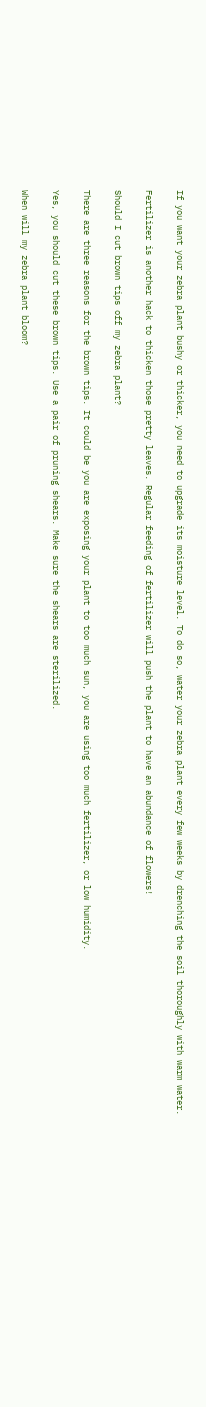If you want your zebra plant bushy or thicker, you need to upgrade its moisture level. To do so, water your zebra plant every few weeks by drenching the soil thoroughly with warm water.

Fertilizer is another hack to thicken those pretty leaves. Regular feeding of fertilizer will push the plant to have an abundance of flowers!

Should I cut brown tips off my zebra plant?

There are three reasons for the brown tips. It could be you are exposing your plant to too much sun, you are using too much fertilizer, or low humidity.

Yes, you should cut these brown tips. Use a pair of pruning shears. Make sure the shears are sterilized.

When will my zebra plant bloom?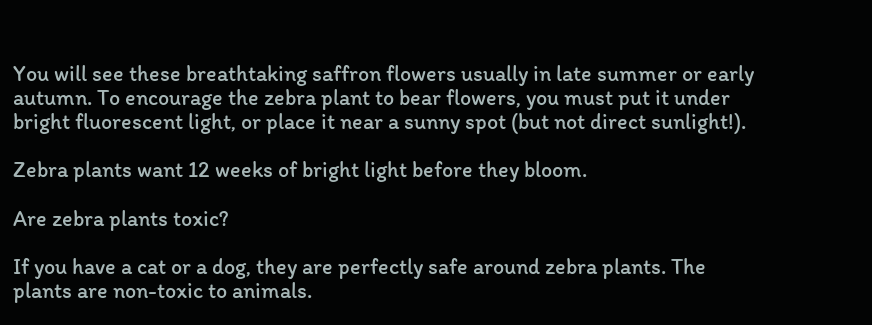You will see these breathtaking saffron flowers usually in late summer or early autumn. To encourage the zebra plant to bear flowers, you must put it under bright fluorescent light, or place it near a sunny spot (but not direct sunlight!).

Zebra plants want 12 weeks of bright light before they bloom.

Are zebra plants toxic?

If you have a cat or a dog, they are perfectly safe around zebra plants. The plants are non-toxic to animals.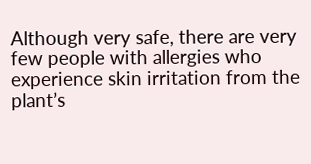Although very safe, there are very few people with allergies who experience skin irritation from the plant’s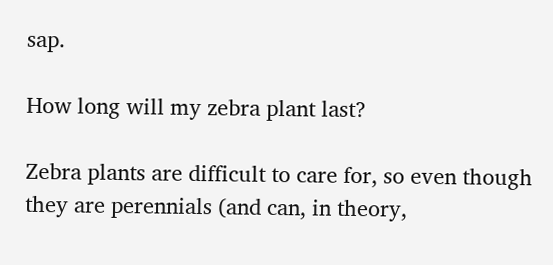sap.

How long will my zebra plant last?

Zebra plants are difficult to care for, so even though they are perennials (and can, in theory,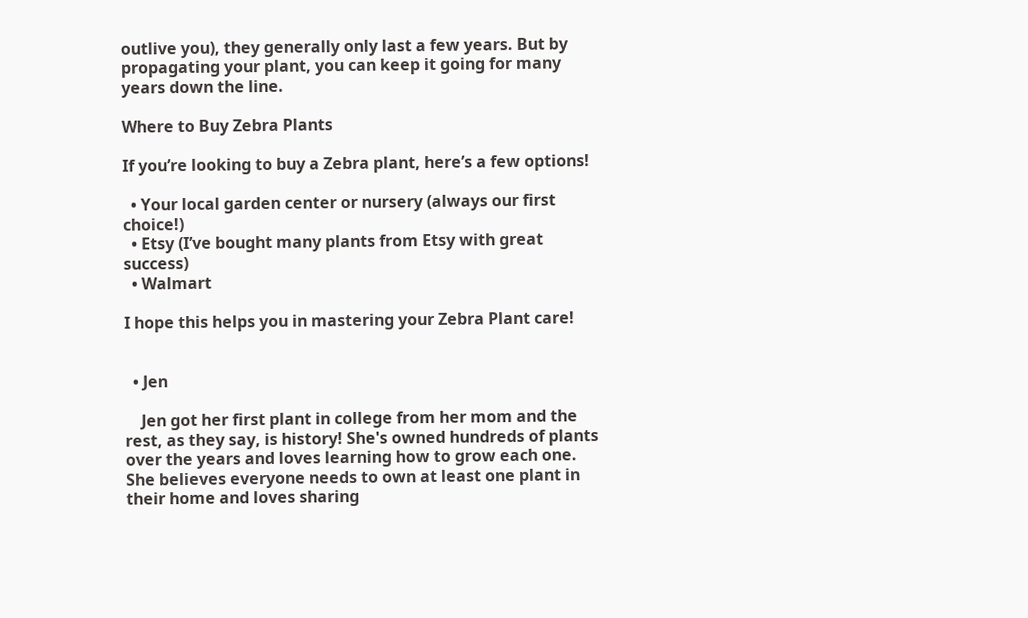outlive you), they generally only last a few years. But by propagating your plant, you can keep it going for many years down the line.

Where to Buy Zebra Plants

If you’re looking to buy a Zebra plant, here’s a few options!

  • Your local garden center or nursery (always our first choice!)
  • Etsy (I’ve bought many plants from Etsy with great success)
  • Walmart

I hope this helps you in mastering your Zebra Plant care!


  • Jen

    Jen got her first plant in college from her mom and the rest, as they say, is history! She's owned hundreds of plants over the years and loves learning how to grow each one. She believes everyone needs to own at least one plant in their home and loves sharing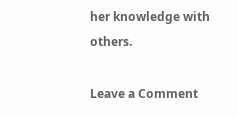her knowledge with others.

Leave a Comment